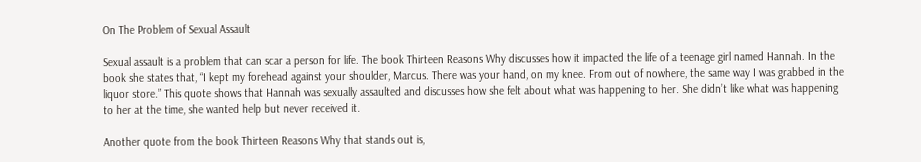On The Problem of Sexual Assault

Sexual assault is a problem that can scar a person for life. The book Thirteen Reasons Why discusses how it impacted the life of a teenage girl named Hannah. In the book she states that, “I kept my forehead against your shoulder, Marcus. There was your hand, on my knee. From out of nowhere, the same way I was grabbed in the liquor store.” This quote shows that Hannah was sexually assaulted and discusses how she felt about what was happening to her. She didn’t like what was happening to her at the time, she wanted help but never received it.

Another quote from the book Thirteen Reasons Why that stands out is,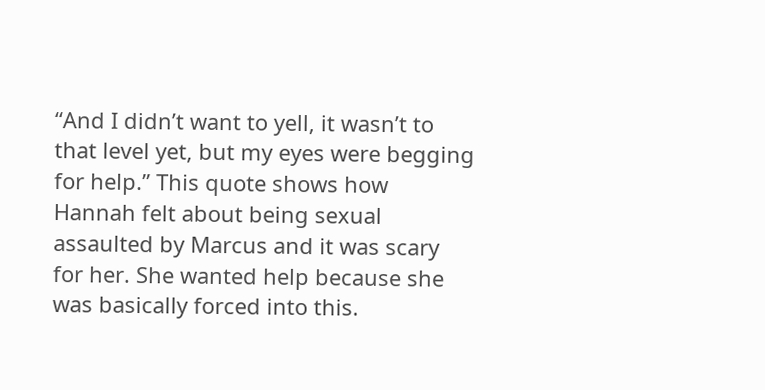“And I didn’t want to yell, it wasn’t to that level yet, but my eyes were begging for help.” This quote shows how Hannah felt about being sexual assaulted by Marcus and it was scary for her. She wanted help because she was basically forced into this.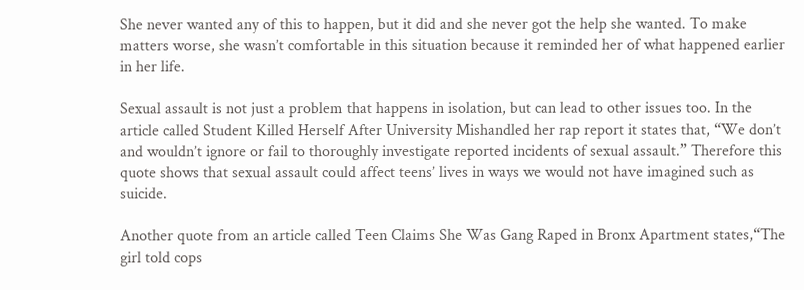She never wanted any of this to happen, but it did and she never got the help she wanted. To make matters worse, she wasn’t comfortable in this situation because it reminded her of what happened earlier in her life.

Sexual assault is not just a problem that happens in isolation, but can lead to other issues too. In the article called Student Killed Herself After University Mishandled her rap report it states that, “We don’t and wouldn’t ignore or fail to thoroughly investigate reported incidents of sexual assault.” Therefore this quote shows that sexual assault could affect teens’ lives in ways we would not have imagined such as suicide.

Another quote from an article called Teen Claims She Was Gang Raped in Bronx Apartment states,“The girl told cops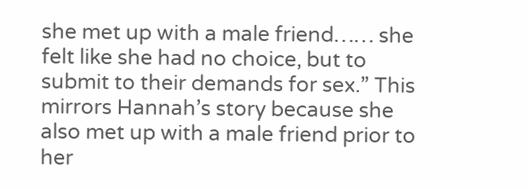she met up with a male friend…… she felt like she had no choice, but to submit to their demands for sex.” This mirrors Hannah’s story because she also met up with a male friend prior to her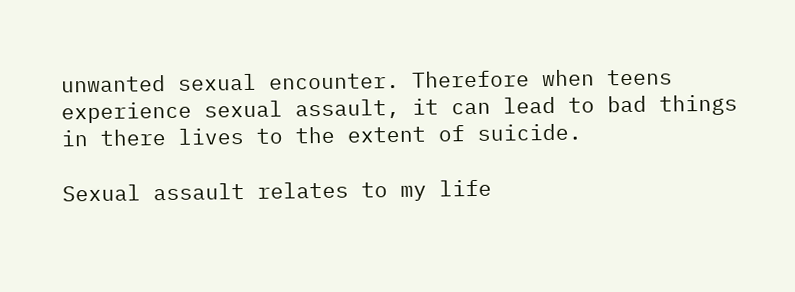unwanted sexual encounter. Therefore when teens experience sexual assault, it can lead to bad things in there lives to the extent of suicide.

Sexual assault relates to my life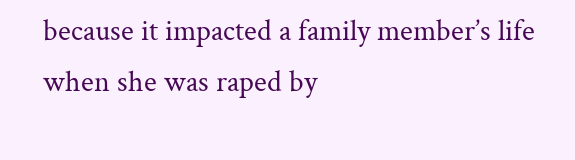because it impacted a family member’s life when she was raped by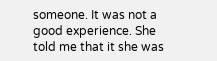someone. It was not a good experience. She told me that it she was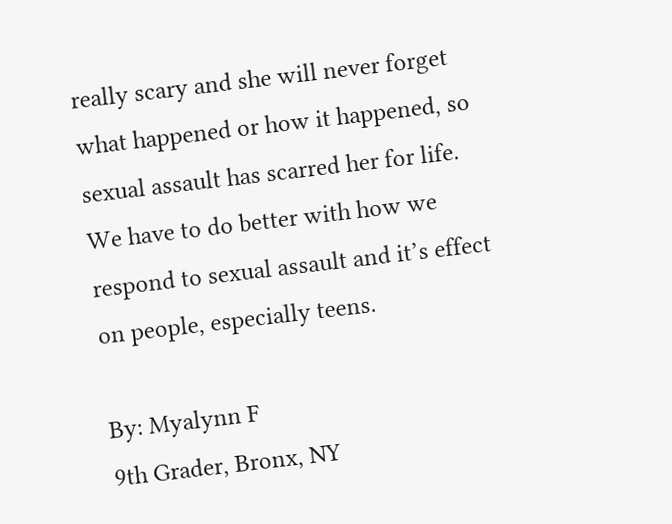really scary and she will never forget what happened or how it happened, so sexual assault has scarred her for life. We have to do better with how we respond to sexual assault and it’s effect on people, especially teens.

By: Myalynn F
9th Grader, Bronx, NY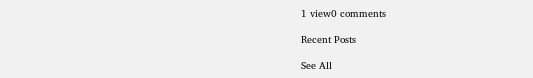1 view0 comments

Recent Posts

See All